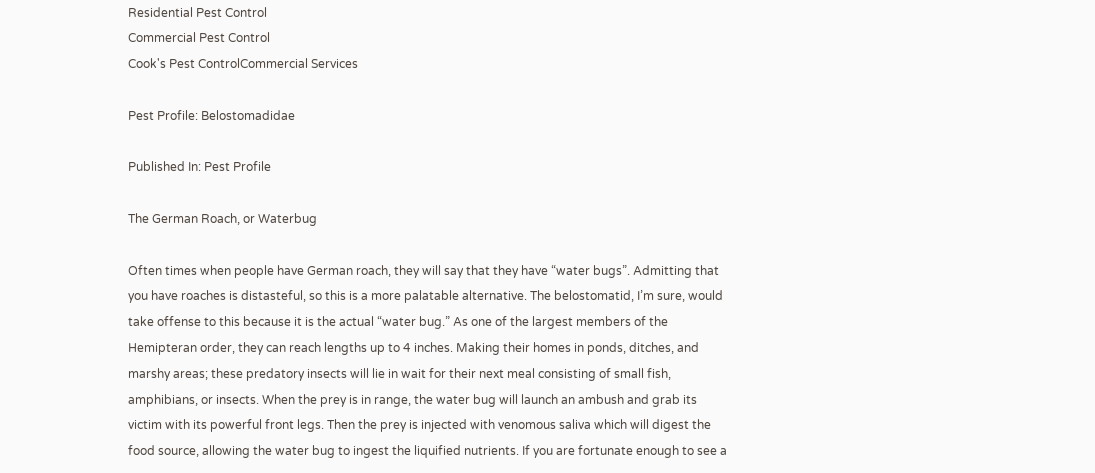Residential Pest Control
Commercial Pest Control
Cook's Pest ControlCommercial Services

Pest Profile: Belostomadidae

Published In: Pest Profile

The German Roach, or Waterbug

Often times when people have German roach, they will say that they have “water bugs”. Admitting that you have roaches is distasteful, so this is a more palatable alternative. The belostomatid, I’m sure, would take offense to this because it is the actual “water bug.” As one of the largest members of the Hemipteran order, they can reach lengths up to 4 inches. Making their homes in ponds, ditches, and marshy areas; these predatory insects will lie in wait for their next meal consisting of small fish, amphibians, or insects. When the prey is in range, the water bug will launch an ambush and grab its victim with its powerful front legs. Then the prey is injected with venomous saliva which will digest the food source, allowing the water bug to ingest the liquified nutrients. If you are fortunate enough to see a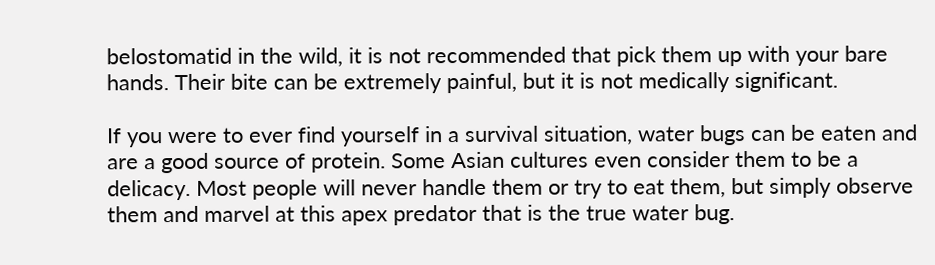belostomatid in the wild, it is not recommended that pick them up with your bare hands. Their bite can be extremely painful, but it is not medically significant.

If you were to ever find yourself in a survival situation, water bugs can be eaten and are a good source of protein. Some Asian cultures even consider them to be a delicacy. Most people will never handle them or try to eat them, but simply observe them and marvel at this apex predator that is the true water bug.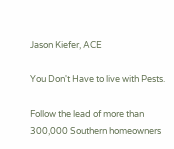Jason Kiefer, ACE

You Don't Have to live with Pests.

Follow the lead of more than 300,000 Southern homeowners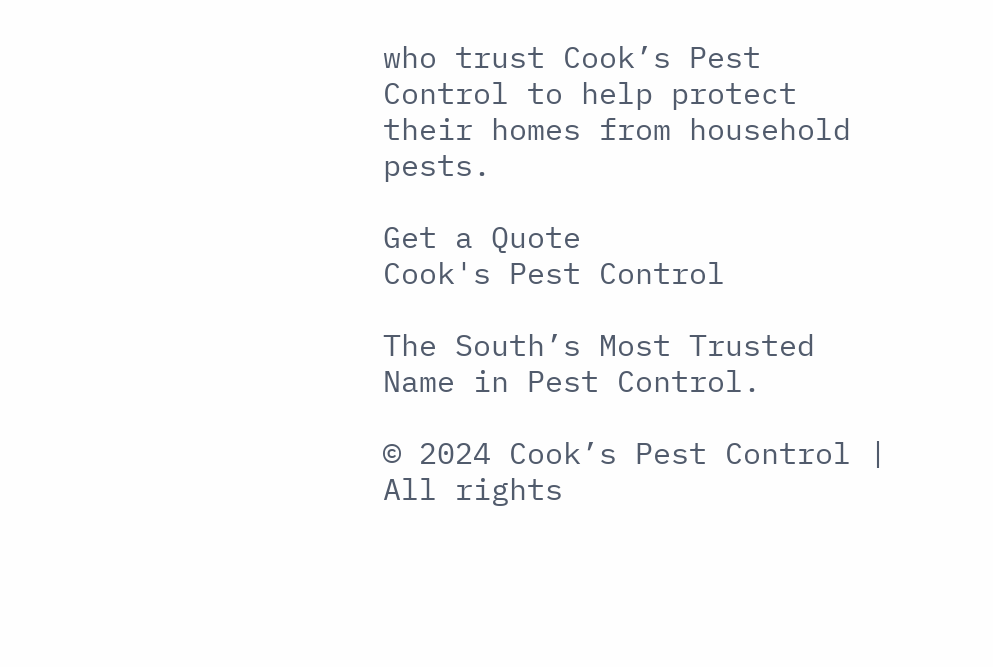who trust Cook’s Pest Control to help protect their homes from household pests.

Get a Quote
Cook's Pest Control

The South’s Most Trusted Name in Pest Control.

© 2024 Cook’s Pest Control | All rights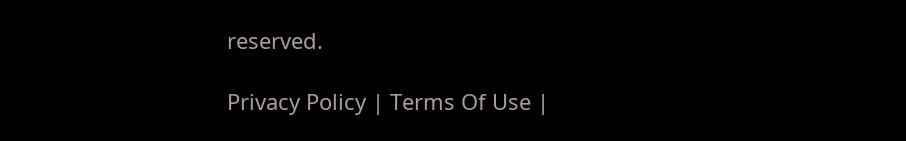reserved.

Privacy Policy | Terms Of Use |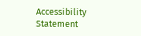Accessibility Statement